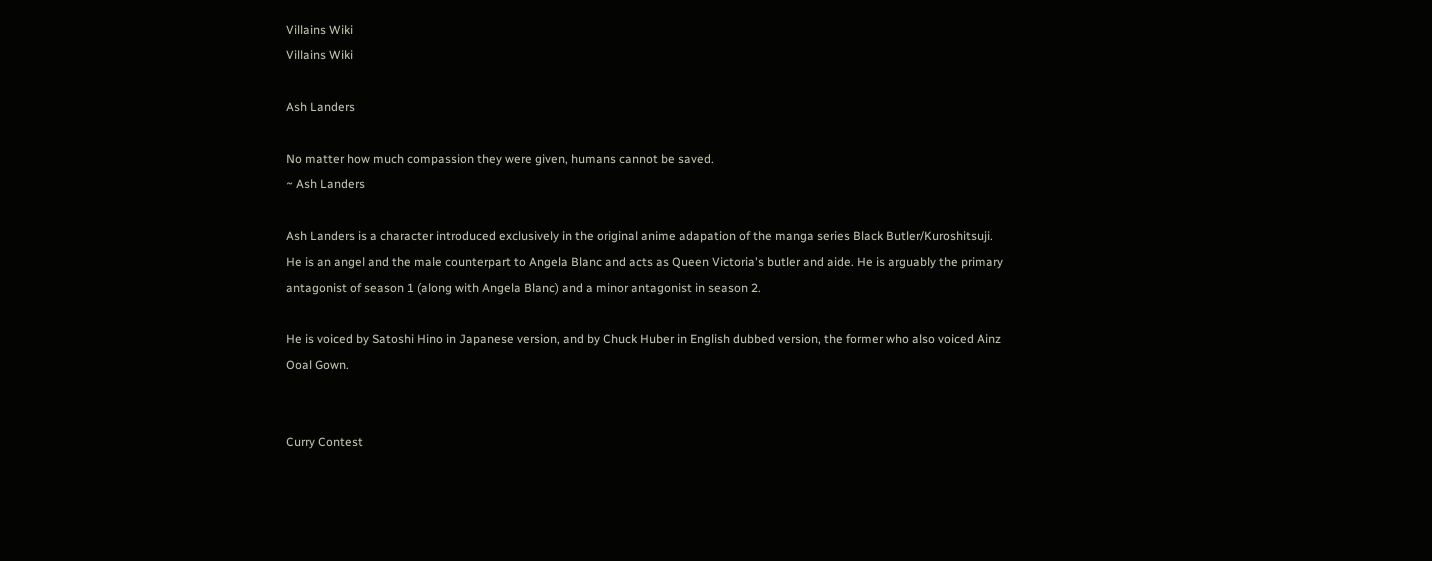Villains Wiki
Villains Wiki

Ash Landers

No matter how much compassion they were given, humans cannot be saved.
~ Ash Landers

Ash Landers is a character introduced exclusively in the original anime adapation of the manga series Black Butler/Kuroshitsuji. He is an angel and the male counterpart to Angela Blanc and acts as Queen Victoria's butler and aide. He is arguably the primary antagonist of season 1 (along with Angela Blanc) and a minor antagonist in season 2.

He is voiced by Satoshi Hino in Japanese version, and by Chuck Huber in English dubbed version, the former who also voiced Ainz Ooal Gown.


Curry Contest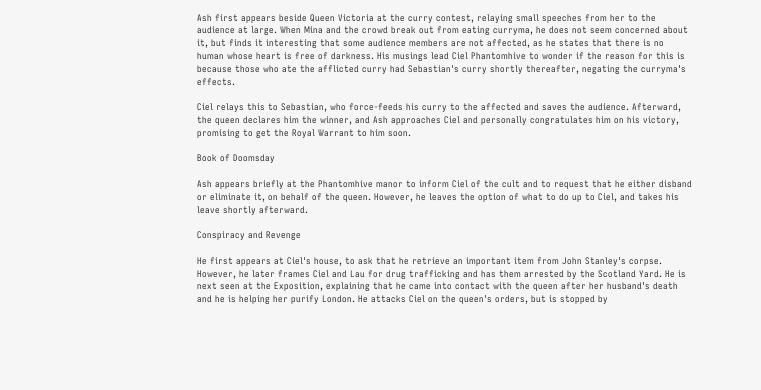Ash first appears beside Queen Victoria at the curry contest, relaying small speeches from her to the audience at large. When Mina and the crowd break out from eating curryma, he does not seem concerned about it, but finds it interesting that some audience members are not affected, as he states that there is no human whose heart is free of darkness. His musings lead Ciel Phantomhive to wonder if the reason for this is because those who ate the afflicted curry had Sebastian's curry shortly thereafter, negating the curryma's effects.

Ciel relays this to Sebastian, who force-feeds his curry to the affected and saves the audience. Afterward, the queen declares him the winner, and Ash approaches Ciel and personally congratulates him on his victory, promising to get the Royal Warrant to him soon.

Book of Doomsday

Ash appears briefly at the Phantomhive manor to inform Ciel of the cult and to request that he either disband or eliminate it, on behalf of the queen. However, he leaves the option of what to do up to Ciel, and takes his leave shortly afterward.

Conspiracy and Revenge

He first appears at Ciel's house, to ask that he retrieve an important item from John Stanley's corpse. However, he later frames Ciel and Lau for drug trafficking and has them arrested by the Scotland Yard. He is next seen at the Exposition, explaining that he came into contact with the queen after her husband's death and he is helping her purify London. He attacks Ciel on the queen's orders, but is stopped by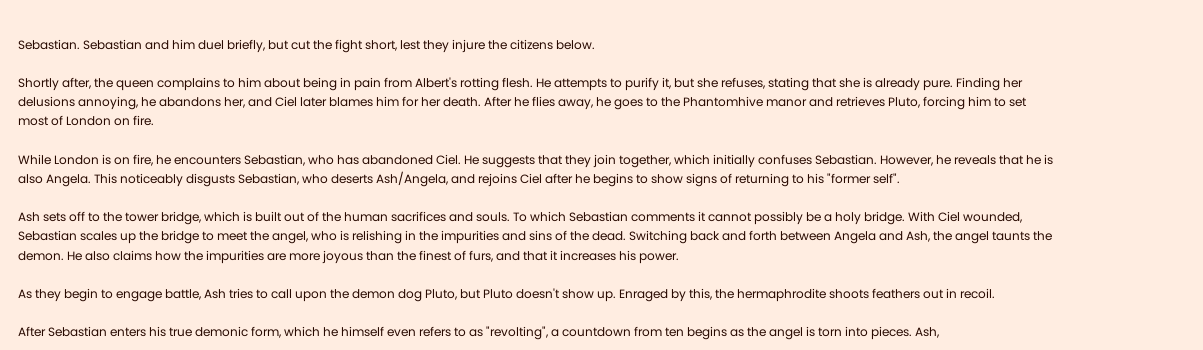Sebastian. Sebastian and him duel briefly, but cut the fight short, lest they injure the citizens below.

Shortly after, the queen complains to him about being in pain from Albert's rotting flesh. He attempts to purify it, but she refuses, stating that she is already pure. Finding her delusions annoying, he abandons her, and Ciel later blames him for her death. After he flies away, he goes to the Phantomhive manor and retrieves Pluto, forcing him to set most of London on fire.

While London is on fire, he encounters Sebastian, who has abandoned Ciel. He suggests that they join together, which initially confuses Sebastian. However, he reveals that he is also Angela. This noticeably disgusts Sebastian, who deserts Ash/Angela, and rejoins Ciel after he begins to show signs of returning to his "former self".

Ash sets off to the tower bridge, which is built out of the human sacrifices and souls. To which Sebastian comments it cannot possibly be a holy bridge. With Ciel wounded, Sebastian scales up the bridge to meet the angel, who is relishing in the impurities and sins of the dead. Switching back and forth between Angela and Ash, the angel taunts the demon. He also claims how the impurities are more joyous than the finest of furs, and that it increases his power.

As they begin to engage battle, Ash tries to call upon the demon dog Pluto, but Pluto doesn't show up. Enraged by this, the hermaphrodite shoots feathers out in recoil.

After Sebastian enters his true demonic form, which he himself even refers to as "revolting", a countdown from ten begins as the angel is torn into pieces. Ash,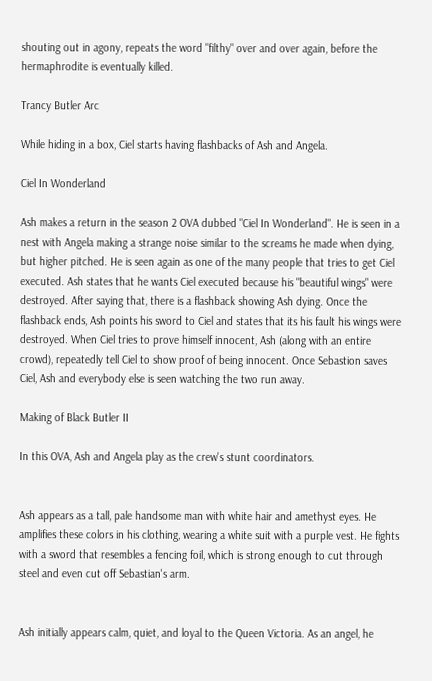shouting out in agony, repeats the word "filthy" over and over again, before the hermaphrodite is eventually killed.

Trancy Butler Arc

While hiding in a box, Ciel starts having flashbacks of Ash and Angela.

Ciel In Wonderland

Ash makes a return in the season 2 OVA dubbed "Ciel In Wonderland". He is seen in a nest with Angela making a strange noise similar to the screams he made when dying, but higher pitched. He is seen again as one of the many people that tries to get Ciel executed. Ash states that he wants Ciel executed because his "beautiful wings" were destroyed. After saying that, there is a flashback showing Ash dying. Once the flashback ends, Ash points his sword to Ciel and states that its his fault his wings were destroyed. When Ciel tries to prove himself innocent, Ash (along with an entire crowd), repeatedly tell Ciel to show proof of being innocent. Once Sebastion saves Ciel, Ash and everybody else is seen watching the two run away.

Making of Black Butler II

In this OVA, Ash and Angela play as the crew's stunt coordinators.


Ash appears as a tall, pale handsome man with white hair and amethyst eyes. He amplifies these colors in his clothing, wearing a white suit with a purple vest. He fights with a sword that resembles a fencing foil, which is strong enough to cut through steel and even cut off Sebastian's arm.


Ash initially appears calm, quiet, and loyal to the Queen Victoria. As an angel, he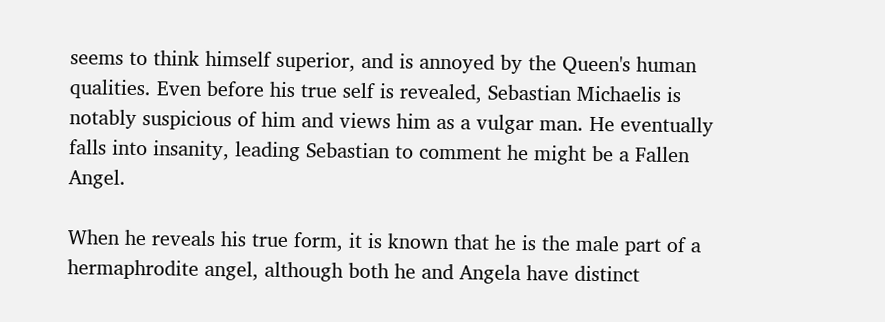seems to think himself superior, and is annoyed by the Queen's human qualities. Even before his true self is revealed, Sebastian Michaelis is notably suspicious of him and views him as a vulgar man. He eventually falls into insanity, leading Sebastian to comment he might be a Fallen Angel.

When he reveals his true form, it is known that he is the male part of a hermaphrodite angel, although both he and Angela have distinct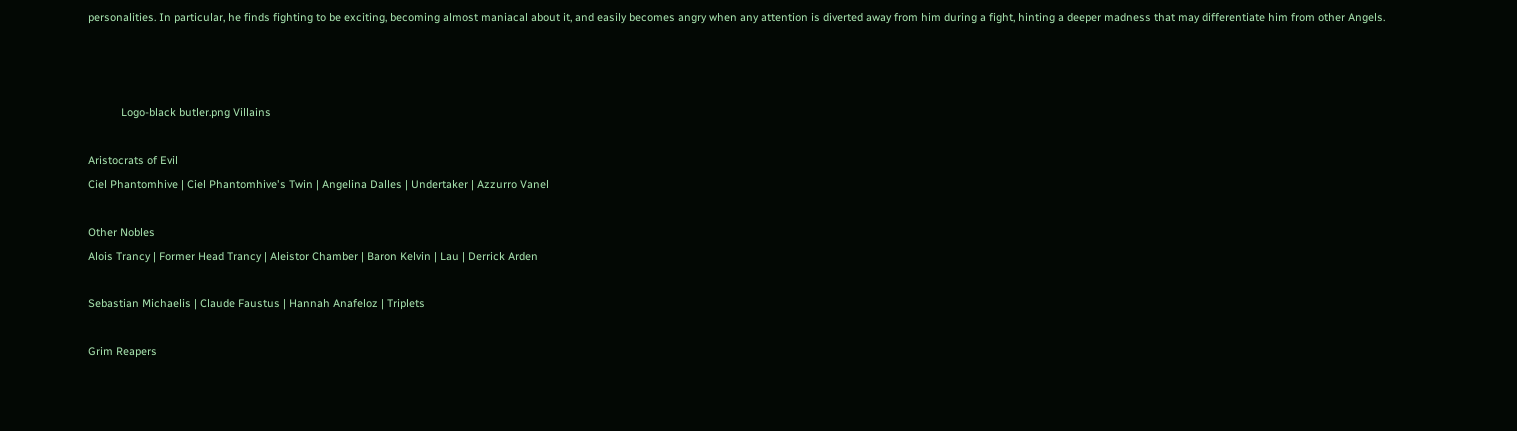personalities. In particular, he finds fighting to be exciting, becoming almost maniacal about it, and easily becomes angry when any attention is diverted away from him during a fight, hinting a deeper madness that may differentiate him from other Angels.



           Logo-black butler.png Villains

Aristocrats of Evil
Ciel Phantomhive | Ciel Phantomhive's Twin | Angelina Dalles | Undertaker | Azzurro Vanel

Other Nobles
Alois Trancy | Former Head Trancy | Aleistor Chamber | Baron Kelvin | Lau | Derrick Arden

Sebastian Michaelis | Claude Faustus | Hannah Anafeloz | Triplets

Grim Reapers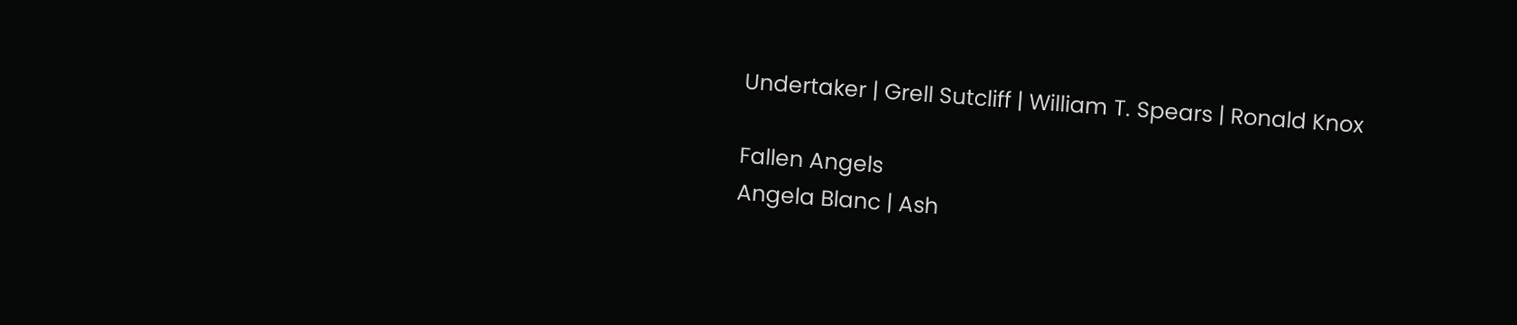Undertaker | Grell Sutcliff | William T. Spears | Ronald Knox

Fallen Angels
Angela Blanc | Ash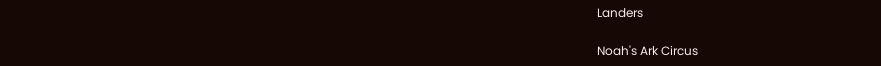Landers

Noah's Ark Circus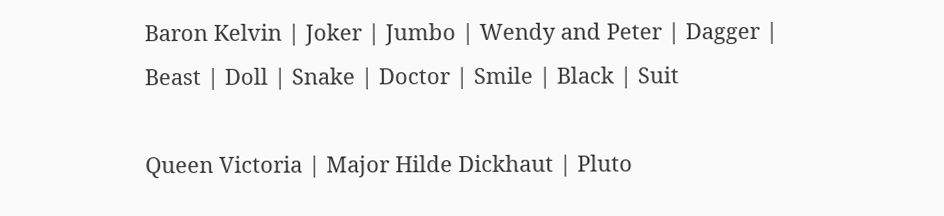Baron Kelvin | Joker | Jumbo | Wendy and Peter | Dagger | Beast | Doll | Snake | Doctor | Smile | Black | Suit

Queen Victoria | Major Hilde Dickhaut | Pluto